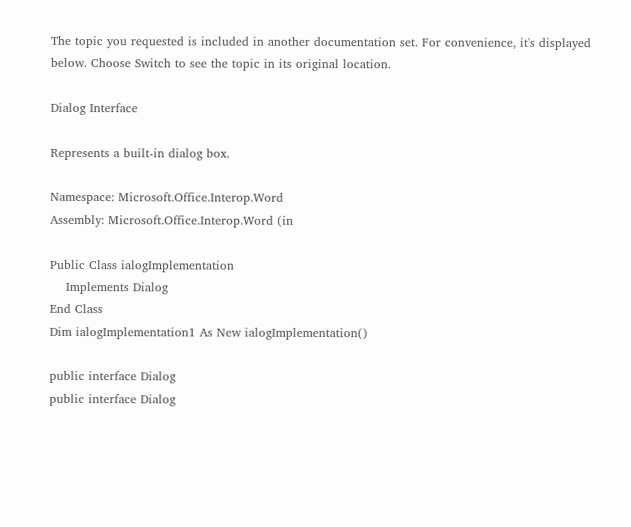The topic you requested is included in another documentation set. For convenience, it's displayed below. Choose Switch to see the topic in its original location.

Dialog Interface

Represents a built-in dialog box.

Namespace: Microsoft.Office.Interop.Word
Assembly: Microsoft.Office.Interop.Word (in

Public Class ialogImplementation
    Implements Dialog
End Class
Dim ialogImplementation1 As New ialogImplementation()

public interface Dialog
public interface Dialog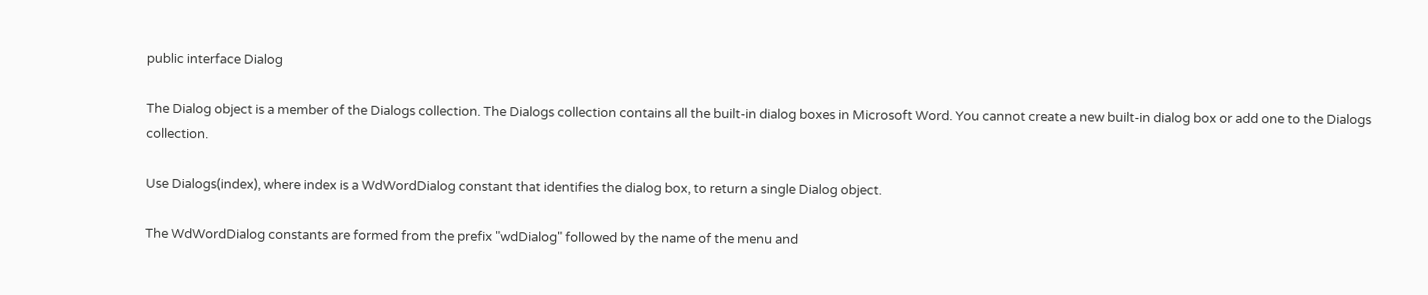public interface Dialog

The Dialog object is a member of the Dialogs collection. The Dialogs collection contains all the built-in dialog boxes in Microsoft Word. You cannot create a new built-in dialog box or add one to the Dialogs collection.

Use Dialogs(index), where index is a WdWordDialog constant that identifies the dialog box, to return a single Dialog object.

The WdWordDialog constants are formed from the prefix "wdDialog" followed by the name of the menu and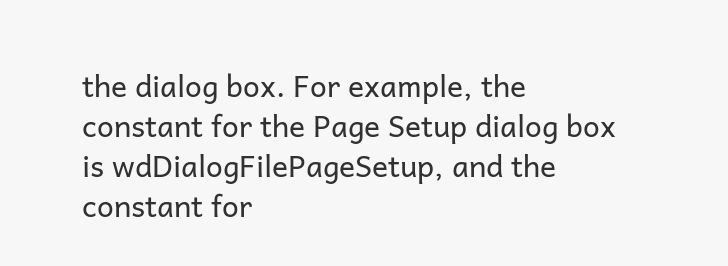the dialog box. For example, the constant for the Page Setup dialog box is wdDialogFilePageSetup, and the constant for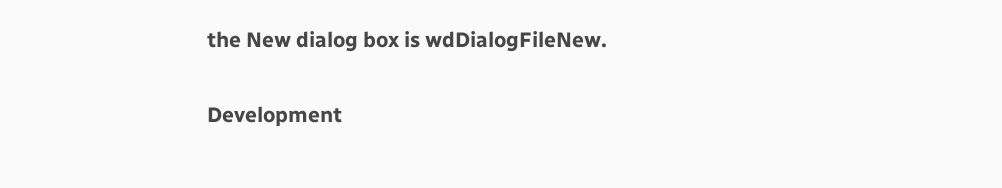the New dialog box is wdDialogFileNew.

Development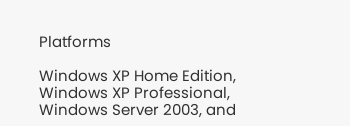Platforms

Windows XP Home Edition, Windows XP Professional, Windows Server 2003, and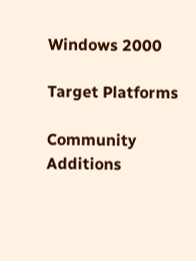Windows 2000

Target Platforms

Community Additions